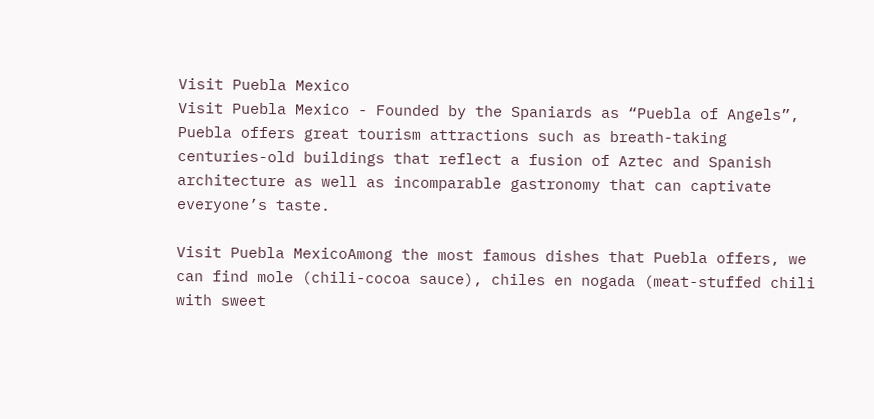Visit Puebla Mexico
Visit Puebla Mexico - Founded by the Spaniards as “Puebla of Angels”, Puebla offers great tourism attractions such as breath-taking centuries-old buildings that reflect a fusion of Aztec and Spanish architecture as well as incomparable gastronomy that can captivate everyone’s taste.

Visit Puebla MexicoAmong the most famous dishes that Puebla offers, we can find mole (chili-cocoa sauce), chiles en nogada (meat-stuffed chili with sweet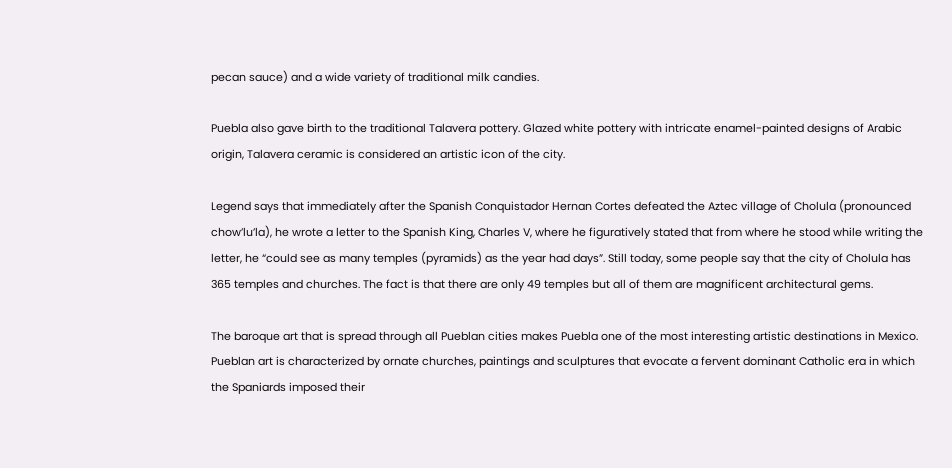pecan sauce) and a wide variety of traditional milk candies.

Puebla also gave birth to the traditional Talavera pottery. Glazed white pottery with intricate enamel-painted designs of Arabic origin, Talavera ceramic is considered an artistic icon of the city.

Legend says that immediately after the Spanish Conquistador Hernan Cortes defeated the Aztec village of Cholula (pronounced chow’lu’la), he wrote a letter to the Spanish King, Charles V, where he figuratively stated that from where he stood while writing the letter, he “could see as many temples (pyramids) as the year had days”. Still today, some people say that the city of Cholula has 365 temples and churches. The fact is that there are only 49 temples but all of them are magnificent architectural gems.

The baroque art that is spread through all Pueblan cities makes Puebla one of the most interesting artistic destinations in Mexico. Pueblan art is characterized by ornate churches, paintings and sculptures that evocate a fervent dominant Catholic era in which the Spaniards imposed their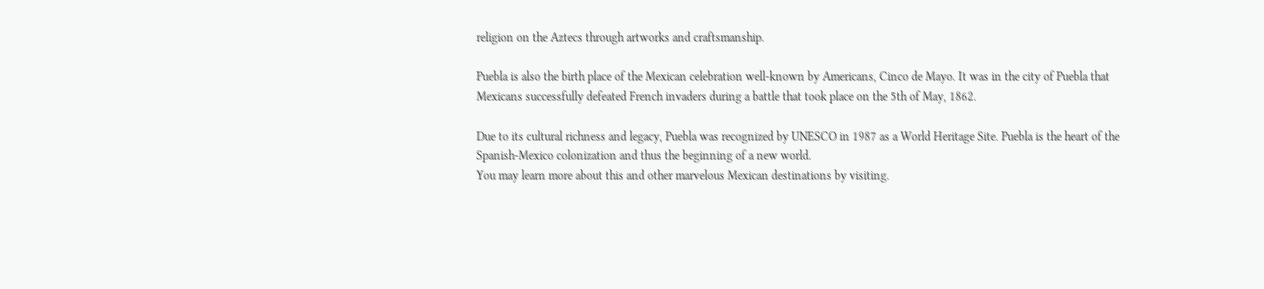religion on the Aztecs through artworks and craftsmanship.

Puebla is also the birth place of the Mexican celebration well-known by Americans, Cinco de Mayo. It was in the city of Puebla that Mexicans successfully defeated French invaders during a battle that took place on the 5th of May, 1862.

Due to its cultural richness and legacy, Puebla was recognized by UNESCO in 1987 as a World Heritage Site. Puebla is the heart of the Spanish-Mexico colonization and thus the beginning of a new world.
You may learn more about this and other marvelous Mexican destinations by visiting.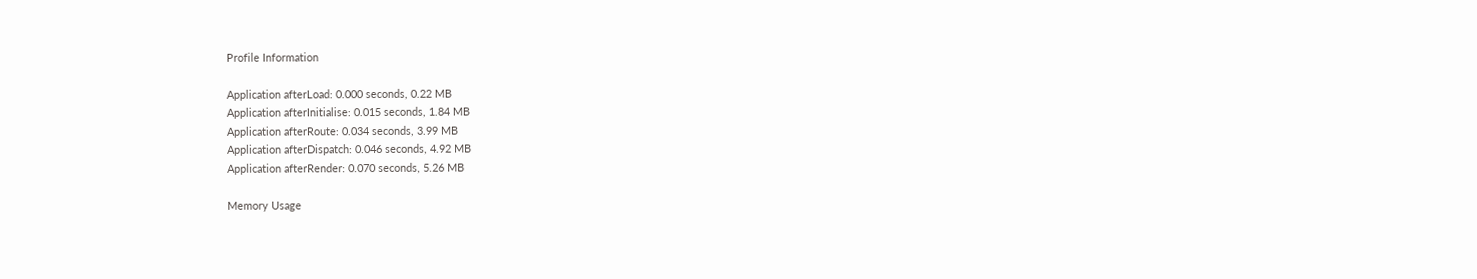Profile Information

Application afterLoad: 0.000 seconds, 0.22 MB
Application afterInitialise: 0.015 seconds, 1.84 MB
Application afterRoute: 0.034 seconds, 3.99 MB
Application afterDispatch: 0.046 seconds, 4.92 MB
Application afterRender: 0.070 seconds, 5.26 MB

Memory Usage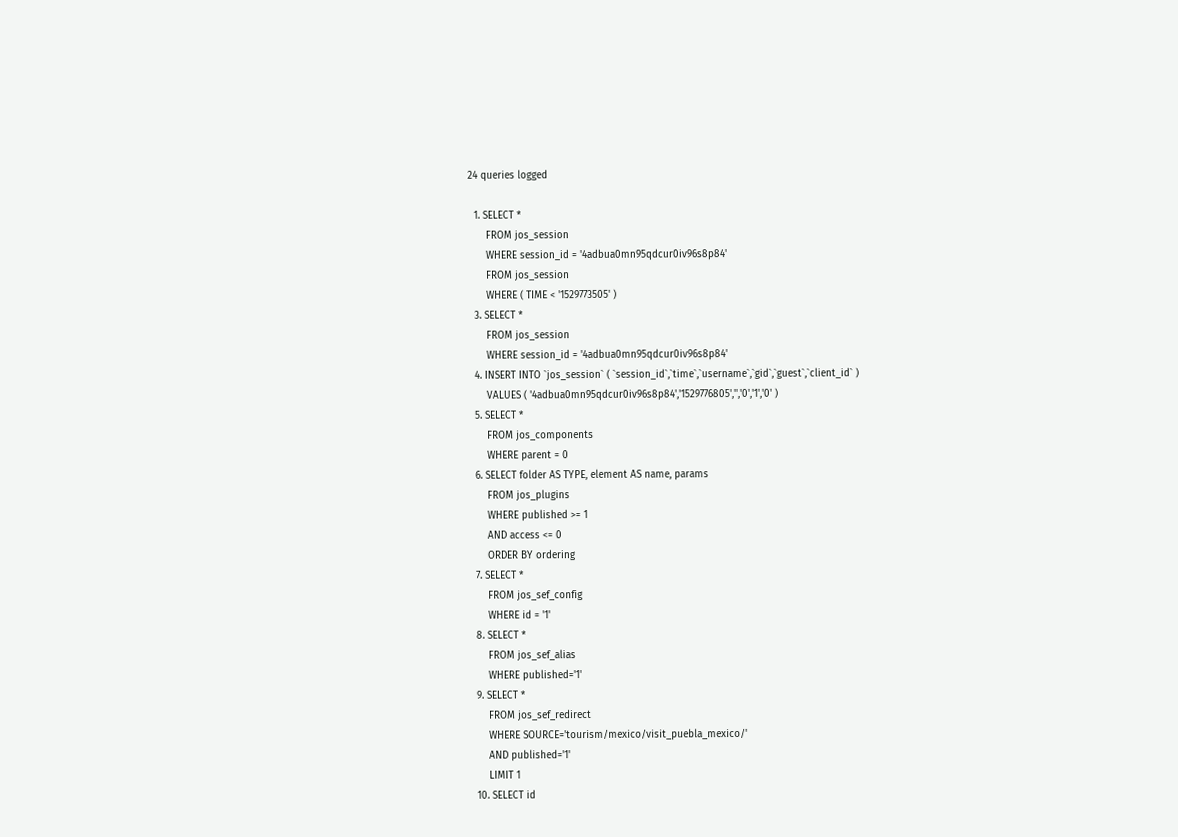24 queries logged

  1. SELECT *
      FROM jos_session
      WHERE session_id = '4adbua0mn95qdcur0iv96s8p84'
      FROM jos_session
      WHERE ( TIME < '1529773505' )
  3. SELECT *
      FROM jos_session
      WHERE session_id = '4adbua0mn95qdcur0iv96s8p84'
  4. INSERT INTO `jos_session` ( `session_id`,`time`,`username`,`gid`,`guest`,`client_id` )
      VALUES ( '4adbua0mn95qdcur0iv96s8p84','1529776805','','0','1','0' )
  5. SELECT *
      FROM jos_components
      WHERE parent = 0
  6. SELECT folder AS TYPE, element AS name, params
      FROM jos_plugins
      WHERE published >= 1
      AND access <= 0
      ORDER BY ordering
  7. SELECT *
      FROM jos_sef_config
      WHERE id = '1'
  8. SELECT *
      FROM jos_sef_alias
      WHERE published='1'
  9. SELECT *
      FROM jos_sef_redirect
      WHERE SOURCE='tourism/mexico/visit_puebla_mexico/'
      AND published='1'
      LIMIT 1
  10. SELECT id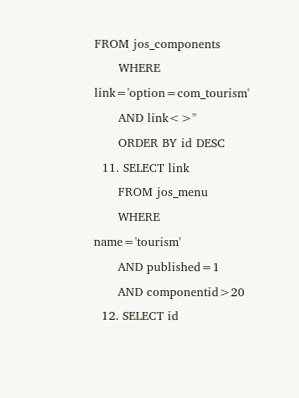FROM jos_components
      WHERE link='option=com_tourism'
      AND link<>''
      ORDER BY id DESC
  11. SELECT link
      FROM jos_menu
      WHERE name='tourism'
      AND published=1
      AND componentid>20
  12. SELECT id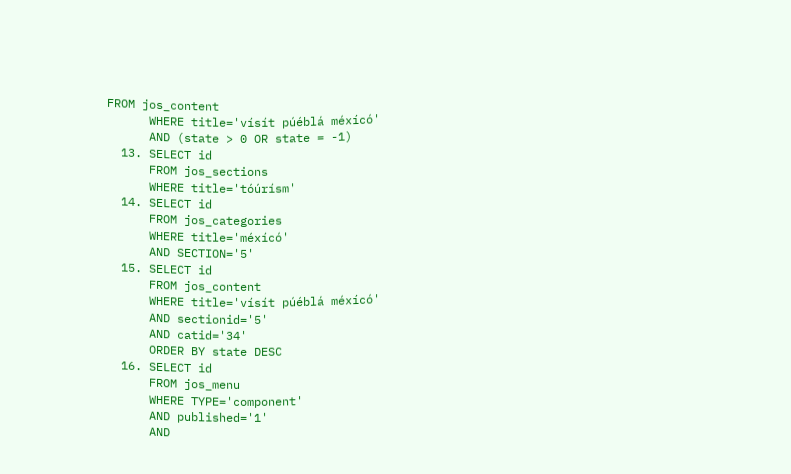FROM jos_content
      WHERE title='vísít púéblá méxícó'
      AND (state > 0 OR state = -1)
  13. SELECT id
      FROM jos_sections
      WHERE title='tóúrísm'
  14. SELECT id
      FROM jos_categories
      WHERE title='méxícó'
      AND SECTION='5'
  15. SELECT id
      FROM jos_content
      WHERE title='vísít púéblá méxícó'
      AND sectionid='5'
      AND catid='34'
      ORDER BY state DESC
  16. SELECT id
      FROM jos_menu
      WHERE TYPE='component'
      AND published='1'
      AND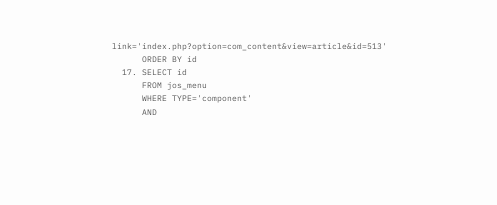link='index.php?option=com_content&view=article&id=513'
      ORDER BY id
  17. SELECT id
      FROM jos_menu
      WHERE TYPE='component'
      AND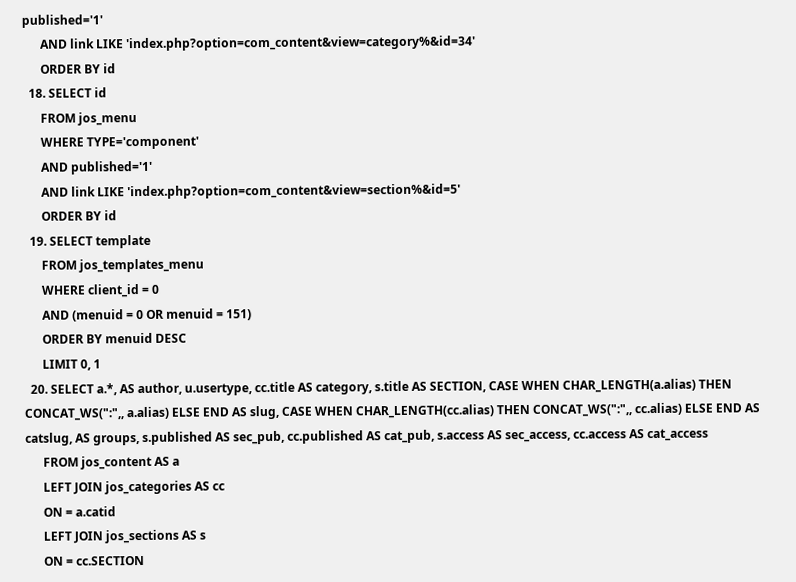published='1'
      AND link LIKE 'index.php?option=com_content&view=category%&id=34'
      ORDER BY id
  18. SELECT id
      FROM jos_menu
      WHERE TYPE='component'
      AND published='1'
      AND link LIKE 'index.php?option=com_content&view=section%&id=5'
      ORDER BY id
  19. SELECT template
      FROM jos_templates_menu
      WHERE client_id = 0
      AND (menuid = 0 OR menuid = 151)
      ORDER BY menuid DESC
      LIMIT 0, 1
  20. SELECT a.*, AS author, u.usertype, cc.title AS category, s.title AS SECTION, CASE WHEN CHAR_LENGTH(a.alias) THEN CONCAT_WS(":",, a.alias) ELSE END AS slug, CASE WHEN CHAR_LENGTH(cc.alias) THEN CONCAT_WS(":",, cc.alias) ELSE END AS catslug, AS groups, s.published AS sec_pub, cc.published AS cat_pub, s.access AS sec_access, cc.access AS cat_access
      FROM jos_content AS a
      LEFT JOIN jos_categories AS cc
      ON = a.catid
      LEFT JOIN jos_sections AS s
      ON = cc.SECTION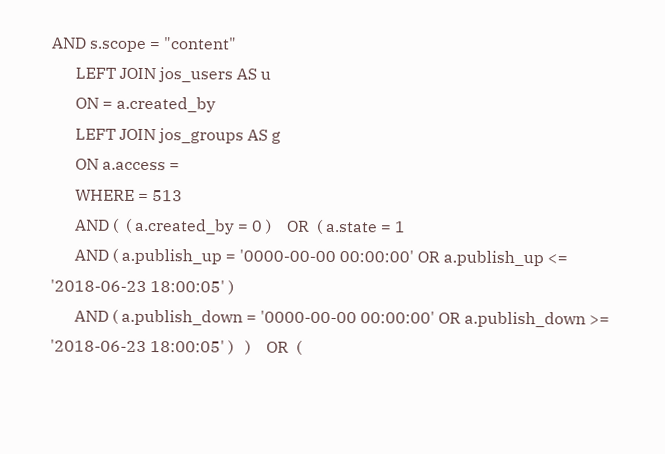AND s.scope = "content"
      LEFT JOIN jos_users AS u
      ON = a.created_by
      LEFT JOIN jos_groups AS g
      ON a.access =
      WHERE = 513
      AND (  ( a.created_by = 0 )    OR  ( a.state = 1
      AND ( a.publish_up = '0000-00-00 00:00:00' OR a.publish_up <= '2018-06-23 18:00:05' )
      AND ( a.publish_down = '0000-00-00 00:00:00' OR a.publish_down >= '2018-06-23 18:00:05' )   )    OR  (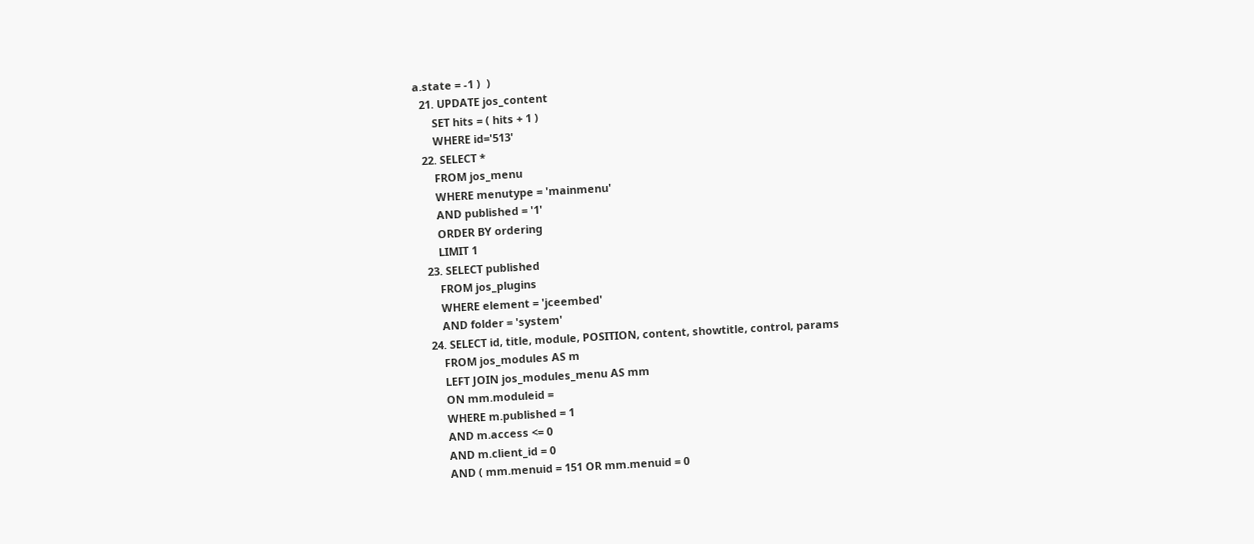a.state = -1 )  )
  21. UPDATE jos_content
      SET hits = ( hits + 1 )
      WHERE id='513'
  22. SELECT *
      FROM jos_menu
      WHERE menutype = 'mainmenu'
      AND published = '1'
      ORDER BY ordering
      LIMIT 1
  23. SELECT published
      FROM jos_plugins
      WHERE element = 'jceembed'
      AND folder = 'system'
  24. SELECT id, title, module, POSITION, content, showtitle, control, params
      FROM jos_modules AS m
      LEFT JOIN jos_modules_menu AS mm
      ON mm.moduleid =
      WHERE m.published = 1
      AND m.access <= 0
      AND m.client_id = 0
      AND ( mm.menuid = 151 OR mm.menuid = 0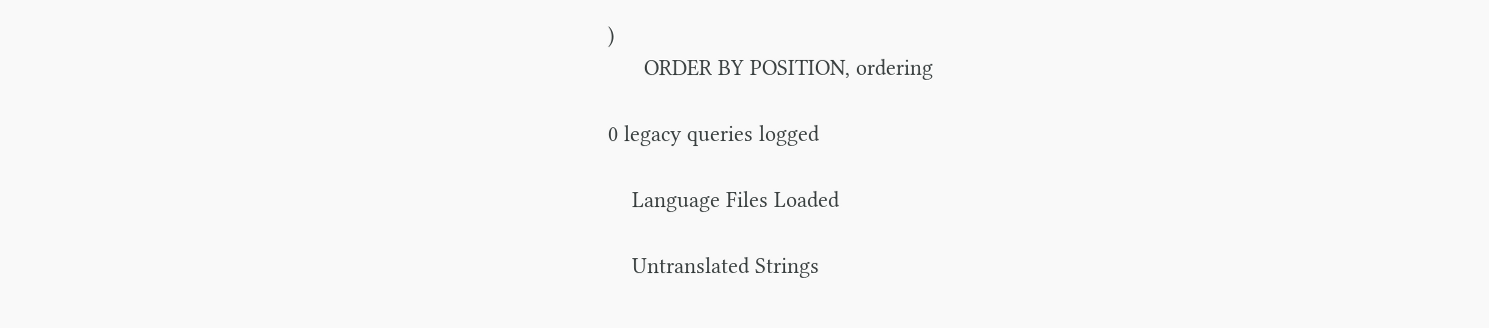)
      ORDER BY POSITION, ordering

0 legacy queries logged

    Language Files Loaded

    Untranslated Strings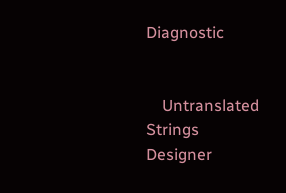Diagnostic


    Untranslated Strings Designer